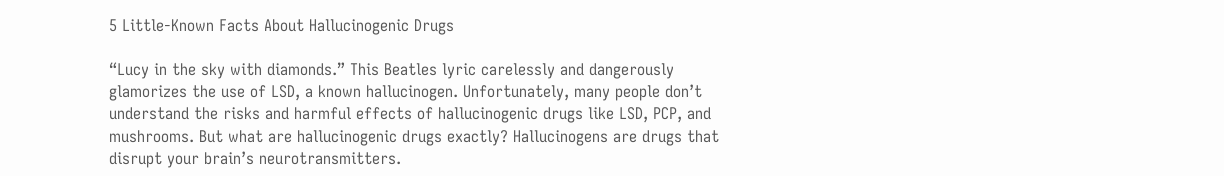5 Little-Known Facts About Hallucinogenic Drugs

“Lucy in the sky with diamonds.” This Beatles lyric carelessly and dangerously glamorizes the use of LSD, a known hallucinogen. Unfortunately, many people don’t understand the risks and harmful effects of hallucinogenic drugs like LSD, PCP, and mushrooms. But what are hallucinogenic drugs exactly? Hallucinogens are drugs that disrupt your brain’s neurotransmitters.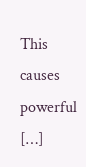This causes powerful […]